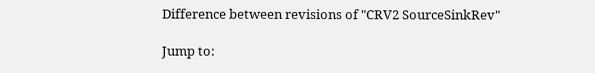Difference between revisions of "CRV2 SourceSinkRev"

Jump to: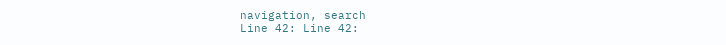navigation, search
Line 42: Line 42: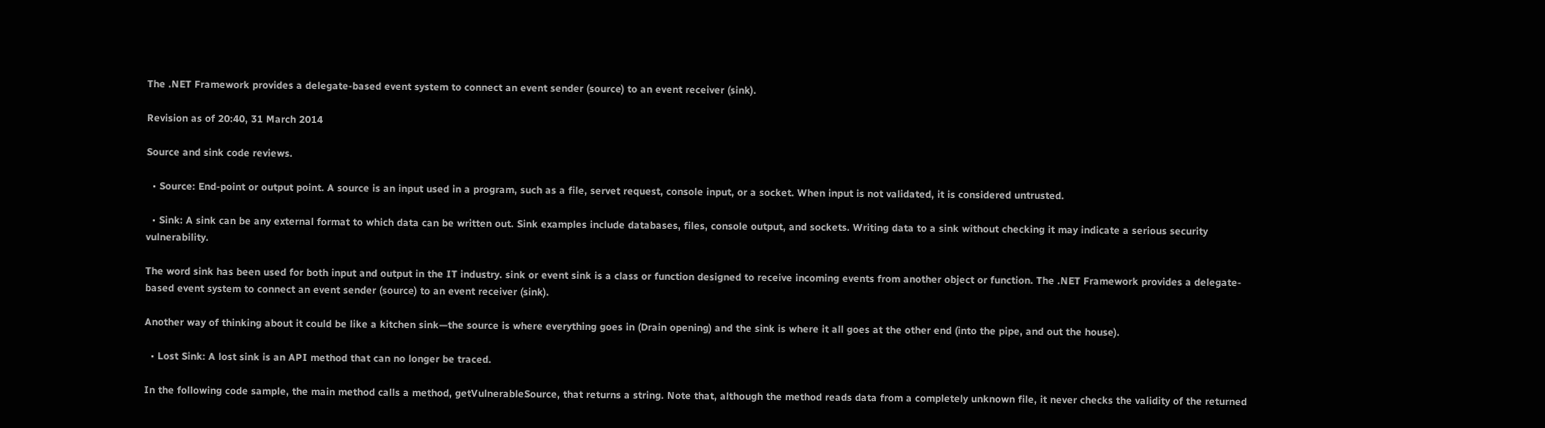The .NET Framework provides a delegate-based event system to connect an event sender (source) to an event receiver (sink).

Revision as of 20:40, 31 March 2014

Source and sink code reviews.

  • Source: End-point or output point. A source is an input used in a program, such as a file, servet request, console input, or a socket. When input is not validated, it is considered untrusted.

  • Sink: A sink can be any external format to which data can be written out. Sink examples include databases, files, console output, and sockets. Writing data to a sink without checking it may indicate a serious security vulnerability.

The word sink has been used for both input and output in the IT industry. sink or event sink is a class or function designed to receive incoming events from another object or function. The .NET Framework provides a delegate-based event system to connect an event sender (source) to an event receiver (sink).

Another way of thinking about it could be like a kitchen sink—the source is where everything goes in (Drain opening) and the sink is where it all goes at the other end (into the pipe, and out the house).

  • Lost Sink: A lost sink is an API method that can no longer be traced.

In the following code sample, the main method calls a method, getVulnerableSource, that returns a string. Note that, although the method reads data from a completely unknown file, it never checks the validity of the returned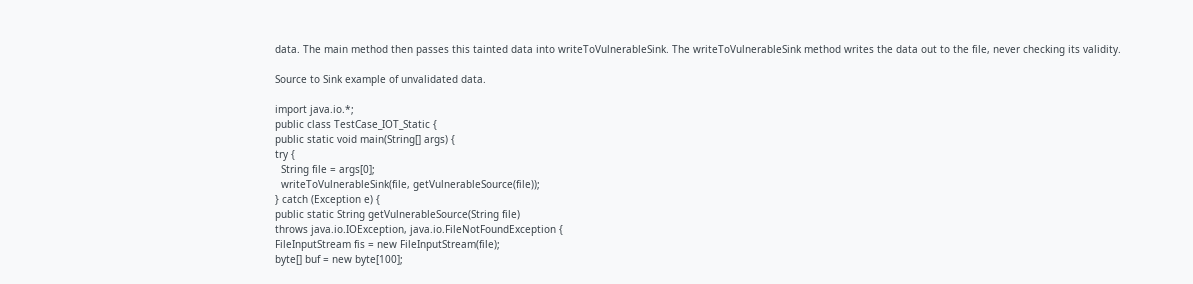data. The main method then passes this tainted data into writeToVulnerableSink. The writeToVulnerableSink method writes the data out to the file, never checking its validity.

Source to Sink example of unvalidated data.

import java.io.*;
public class TestCase_IOT_Static {
public static void main(String[] args) {
try {
  String file = args[0];
  writeToVulnerableSink(file, getVulnerableSource(file));
} catch (Exception e) {
public static String getVulnerableSource(String file)
throws java.io.IOException, java.io.FileNotFoundException {
FileInputStream fis = new FileInputStream(file);
byte[] buf = new byte[100];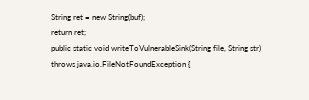String ret = new String(buf);
return ret;
public static void writeToVulnerableSink(String file, String str)
throws java.io.FileNotFoundException {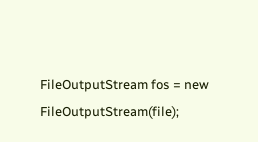FileOutputStream fos = new FileOutputStream(file);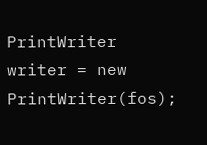PrintWriter writer = new PrintWriter(fos);